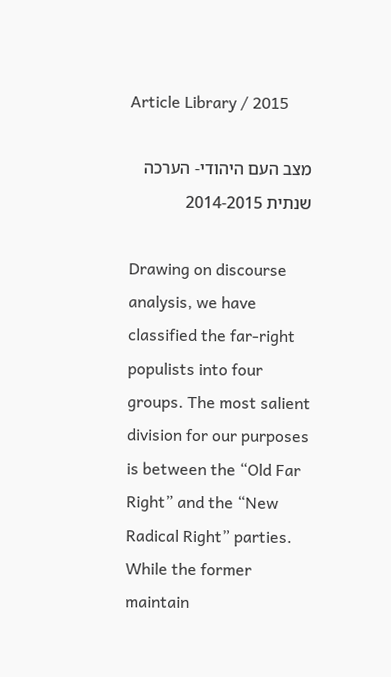Article Library / 2015

מצב העם היהודי- הערכה שנתית 2014-2015

Drawing on discourse analysis, we have classified the far-right populists into four groups. The most salient division for our purposes is between the “Old Far Right” and the “New Radical Right” parties. While the former maintain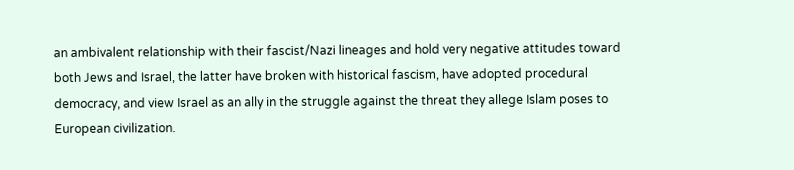an ambivalent relationship with their fascist/Nazi lineages and hold very negative attitudes toward both Jews and Israel, the latter have broken with historical fascism, have adopted procedural democracy, and view Israel as an ally in the struggle against the threat they allege Islam poses to European civilization.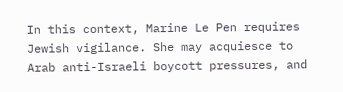In this context, Marine Le Pen requires Jewish vigilance. She may acquiesce to Arab anti-Israeli boycott pressures, and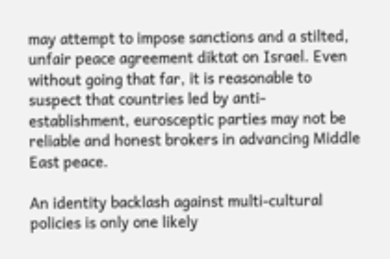may attempt to impose sanctions and a stilted, unfair peace agreement diktat on Israel. Even without going that far, it is reasonable to suspect that countries led by anti-establishment, eurosceptic parties may not be reliable and honest brokers in advancing Middle East peace.

An identity backlash against multi-cultural policies is only one likely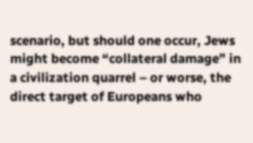scenario, but should one occur, Jews might become “collateral damage” in a civilization quarrel – or worse, the direct target of Europeans who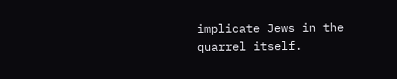implicate Jews in the quarrel itself.